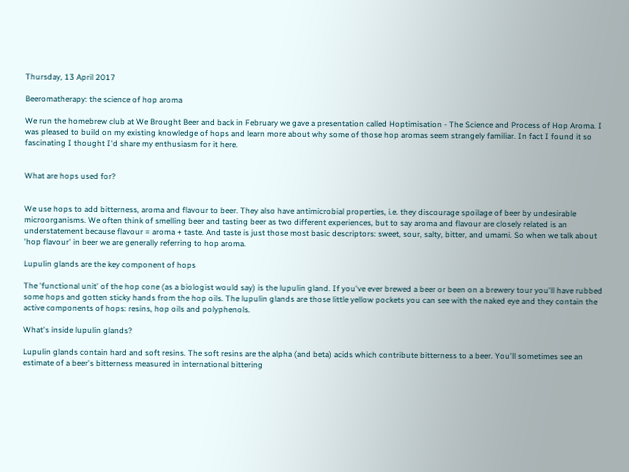Thursday, 13 April 2017

Beeromatherapy: the science of hop aroma

We run the homebrew club at We Brought Beer and back in February we gave a presentation called Hoptimisation - The Science and Process of Hop Aroma. I was pleased to build on my existing knowledge of hops and learn more about why some of those hop aromas seem strangely familiar. In fact I found it so fascinating I thought I'd share my enthusiasm for it here.


What are hops used for?


We use hops to add bitterness, aroma and flavour to beer. They also have antimicrobial properties, i.e. they discourage spoilage of beer by undesirable microorganisms. We often think of smelling beer and tasting beer as two different experiences, but to say aroma and flavour are closely related is an understatement because flavour = aroma + taste. And taste is just those most basic descriptors: sweet, sour, salty, bitter, and umami. So when we talk about 'hop flavour' in beer we are generally referring to hop aroma.

Lupulin glands are the key component of hops

The 'functional unit' of the hop cone (as a biologist would say) is the lupulin gland. If you've ever brewed a beer or been on a brewery tour you'll have rubbed some hops and gotten sticky hands from the hop oils. The lupulin glands are those little yellow pockets you can see with the naked eye and they contain the active components of hops: resins, hop oils and polyphenols.

What's inside lupulin glands?

Lupulin glands contain hard and soft resins. The soft resins are the alpha (and beta) acids which contribute bitterness to a beer. You'll sometimes see an estimate of a beer's bitterness measured in international bittering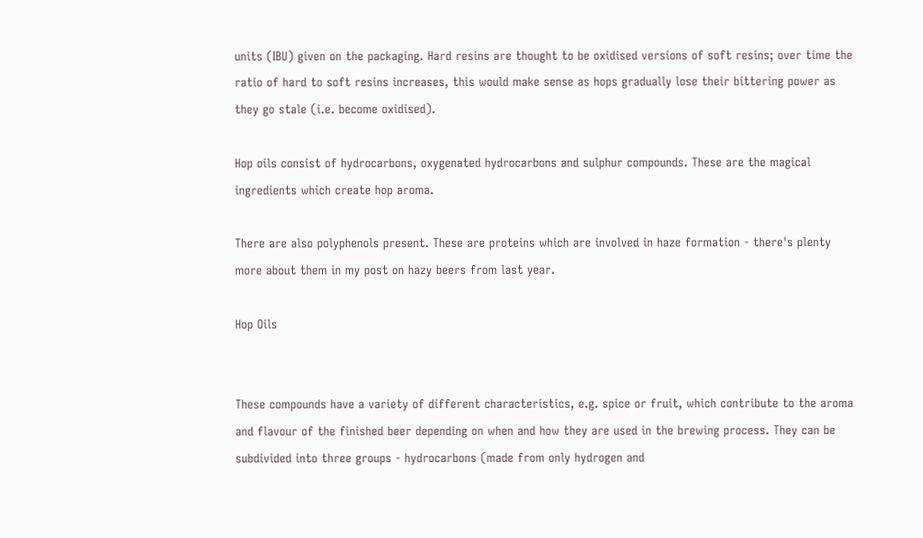units (IBU) given on the packaging. Hard resins are thought to be oxidised versions of soft resins; over time the ratio of hard to soft resins increases, this would make sense as hops gradually lose their bittering power as they go stale (i.e. become oxidised).

Hop oils consist of hydrocarbons, oxygenated hydrocarbons and sulphur compounds. These are the magical ingredients which create hop aroma.

There are also polyphenols present. These are proteins which are involved in haze formation - there's plenty more about them in my post on hazy beers from last year.

Hop Oils


These compounds have a variety of different characteristics, e.g. spice or fruit, which contribute to the aroma and flavour of the finished beer depending on when and how they are used in the brewing process. They can be subdivided into three groups - hydrocarbons (made from only hydrogen and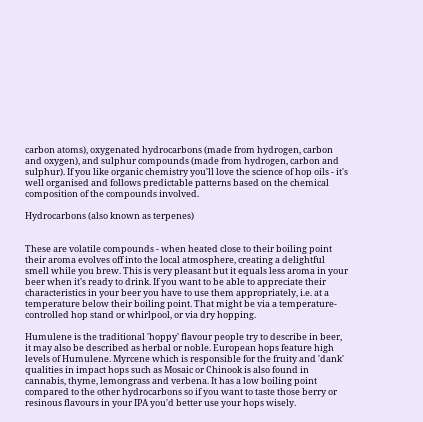carbon atoms), oxygenated hydrocarbons (made from hydrogen, carbon and oxygen), and sulphur compounds (made from hydrogen, carbon and sulphur). If you like organic chemistry you'll love the science of hop oils - it's well organised and follows predictable patterns based on the chemical composition of the compounds involved.

Hydrocarbons (also known as terpenes)


These are volatile compounds - when heated close to their boiling point their aroma evolves off into the local atmosphere, creating a delightful smell while you brew. This is very pleasant but it equals less aroma in your beer when it's ready to drink. If you want to be able to appreciate their characteristics in your beer you have to use them appropriately, i.e. at a temperature below their boiling point. That might be via a temperature-controlled hop stand or whirlpool, or via dry hopping.

Humulene is the traditional 'hoppy' flavour people try to describe in beer, it may also be described as herbal or noble. European hops feature high levels of Humulene. Myrcene which is responsible for the fruity and 'dank' qualities in impact hops such as Mosaic or Chinook is also found in cannabis, thyme, lemongrass and verbena. It has a low boiling point compared to the other hydrocarbons so if you want to taste those berry or resinous flavours in your IPA you'd better use your hops wisely.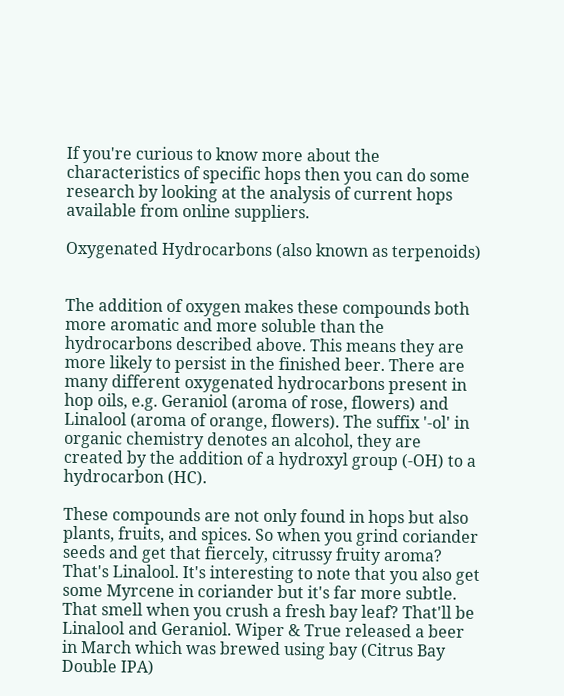If you're curious to know more about the characteristics of specific hops then you can do some research by looking at the analysis of current hops available from online suppliers.

Oxygenated Hydrocarbons (also known as terpenoids)


The addition of oxygen makes these compounds both more aromatic and more soluble than the hydrocarbons described above. This means they are more likely to persist in the finished beer. There are many different oxygenated hydrocarbons present in hop oils, e.g. Geraniol (aroma of rose, flowers) and Linalool (aroma of orange, flowers). The suffix '-ol' in organic chemistry denotes an alcohol, they are created by the addition of a hydroxyl group (-OH) to a hydrocarbon (HC).

These compounds are not only found in hops but also plants, fruits, and spices. So when you grind coriander seeds and get that fiercely, citrussy fruity aroma? That's Linalool. It's interesting to note that you also get some Myrcene in coriander but it's far more subtle. That smell when you crush a fresh bay leaf? That'll be Linalool and Geraniol. Wiper & True released a beer in March which was brewed using bay (Citrus Bay Double IPA)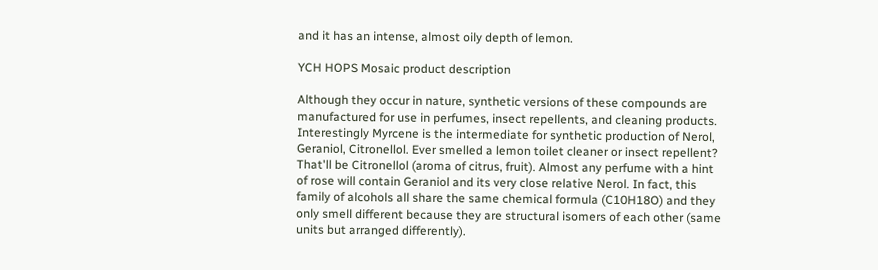and it has an intense, almost oily depth of lemon.

YCH HOPS Mosaic product description

Although they occur in nature, synthetic versions of these compounds are manufactured for use in perfumes, insect repellents, and cleaning products. Interestingly Myrcene is the intermediate for synthetic production of Nerol, Geraniol, Citronellol. Ever smelled a lemon toilet cleaner or insect repellent? That'll be Citronellol (aroma of citrus, fruit). Almost any perfume with a hint of rose will contain Geraniol and its very close relative Nerol. In fact, this family of alcohols all share the same chemical formula (C10H18O) and they only smell different because they are structural isomers of each other (same units but arranged differently).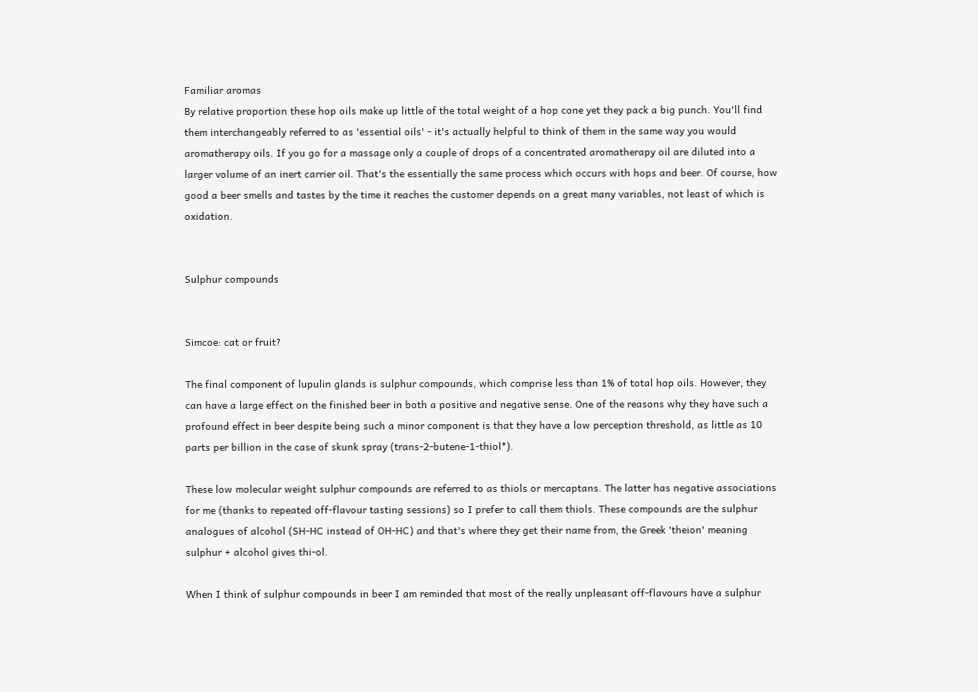Familiar aromas
By relative proportion these hop oils make up little of the total weight of a hop cone yet they pack a big punch. You'll find them interchangeably referred to as 'essential oils' - it's actually helpful to think of them in the same way you would aromatherapy oils. If you go for a massage only a couple of drops of a concentrated aromatherapy oil are diluted into a larger volume of an inert carrier oil. That's the essentially the same process which occurs with hops and beer. Of course, how good a beer smells and tastes by the time it reaches the customer depends on a great many variables, not least of which is oxidation.


Sulphur compounds


Simcoe: cat or fruit?

The final component of lupulin glands is sulphur compounds, which comprise less than 1% of total hop oils. However, they can have a large effect on the finished beer in both a positive and negative sense. One of the reasons why they have such a profound effect in beer despite being such a minor component is that they have a low perception threshold, as little as 10 parts per billion in the case of skunk spray (trans-2-butene-1-thiol*).

These low molecular weight sulphur compounds are referred to as thiols or mercaptans. The latter has negative associations for me (thanks to repeated off-flavour tasting sessions) so I prefer to call them thiols. These compounds are the sulphur analogues of alcohol (SH-HC instead of OH-HC) and that's where they get their name from, the Greek 'theion' meaning sulphur + alcohol gives thi-ol.

When I think of sulphur compounds in beer I am reminded that most of the really unpleasant off-flavours have a sulphur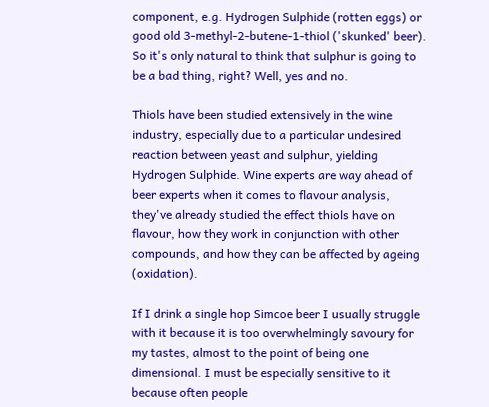component, e.g. Hydrogen Sulphide (rotten eggs) or good old 3-methyl-2-butene-1-thiol ('skunked' beer). So it's only natural to think that sulphur is going to be a bad thing, right? Well, yes and no.

Thiols have been studied extensively in the wine industry, especially due to a particular undesired reaction between yeast and sulphur, yielding Hydrogen Sulphide. Wine experts are way ahead of beer experts when it comes to flavour analysis, they've already studied the effect thiols have on flavour, how they work in conjunction with other compounds, and how they can be affected by ageing (oxidation).

If I drink a single hop Simcoe beer I usually struggle with it because it is too overwhelmingly savoury for my tastes, almost to the point of being one dimensional. I must be especially sensitive to it because often people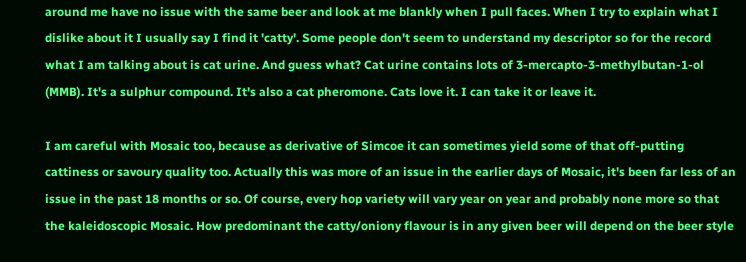around me have no issue with the same beer and look at me blankly when I pull faces. When I try to explain what I dislike about it I usually say I find it 'catty'. Some people don't seem to understand my descriptor so for the record what I am talking about is cat urine. And guess what? Cat urine contains lots of 3-mercapto-3-methylbutan-1-ol (MMB). It's a sulphur compound. It's also a cat pheromone. Cats love it. I can take it or leave it.

I am careful with Mosaic too, because as derivative of Simcoe it can sometimes yield some of that off-putting cattiness or savoury quality too. Actually this was more of an issue in the earlier days of Mosaic, it's been far less of an issue in the past 18 months or so. Of course, every hop variety will vary year on year and probably none more so that the kaleidoscopic Mosaic. How predominant the catty/oniony flavour is in any given beer will depend on the beer style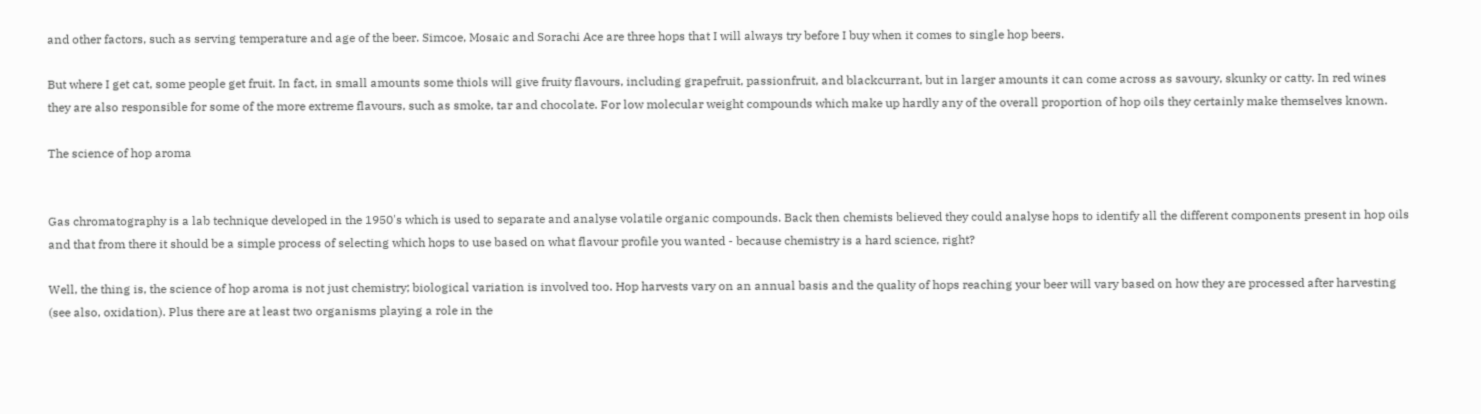and other factors, such as serving temperature and age of the beer. Simcoe, Mosaic and Sorachi Ace are three hops that I will always try before I buy when it comes to single hop beers.

But where I get cat, some people get fruit. In fact, in small amounts some thiols will give fruity flavours, including grapefruit, passionfruit, and blackcurrant, but in larger amounts it can come across as savoury, skunky or catty. In red wines they are also responsible for some of the more extreme flavours, such as smoke, tar and chocolate. For low molecular weight compounds which make up hardly any of the overall proportion of hop oils they certainly make themselves known.

The science of hop aroma


Gas chromatography is a lab technique developed in the 1950's which is used to separate and analyse volatile organic compounds. Back then chemists believed they could analyse hops to identify all the different components present in hop oils and that from there it should be a simple process of selecting which hops to use based on what flavour profile you wanted - because chemistry is a hard science, right?

Well, the thing is, the science of hop aroma is not just chemistry; biological variation is involved too. Hop harvests vary on an annual basis and the quality of hops reaching your beer will vary based on how they are processed after harvesting (see also, oxidation). Plus there are at least two organisms playing a role in the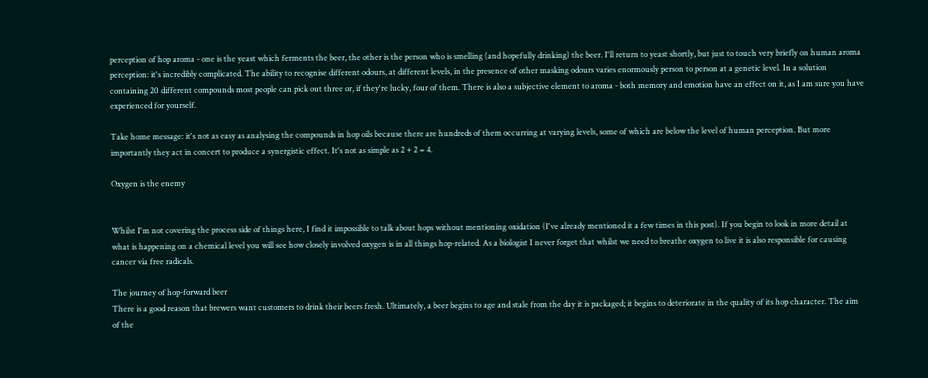perception of hop aroma - one is the yeast which ferments the beer, the other is the person who is smelling (and hopefully drinking) the beer. I'll return to yeast shortly, but just to touch very briefly on human aroma perception: it's incredibly complicated. The ability to recognise different odours, at different levels, in the presence of other masking odours varies enormously person to person at a genetic level. In a solution containing 20 different compounds most people can pick out three or, if they're lucky, four of them. There is also a subjective element to aroma - both memory and emotion have an effect on it, as I am sure you have experienced for yourself.

Take home message: it's not as easy as analysing the compounds in hop oils because there are hundreds of them occurring at varying levels, some of which are below the level of human perception. But more importantly they act in concert to produce a synergistic effect. It's not as simple as 2 + 2 = 4.

Oxygen is the enemy


Whilst I'm not covering the process side of things here, I find it impossible to talk about hops without mentioning oxidation (I've already mentioned it a few times in this post). If you begin to look in more detail at what is happening on a chemical level you will see how closely involved oxygen is in all things hop-related. As a biologist I never forget that whilst we need to breathe oxygen to live it is also responsible for causing cancer via free radicals.

The journey of hop-forward beer
There is a good reason that brewers want customers to drink their beers fresh. Ultimately, a beer begins to age and stale from the day it is packaged; it begins to deteriorate in the quality of its hop character. The aim of the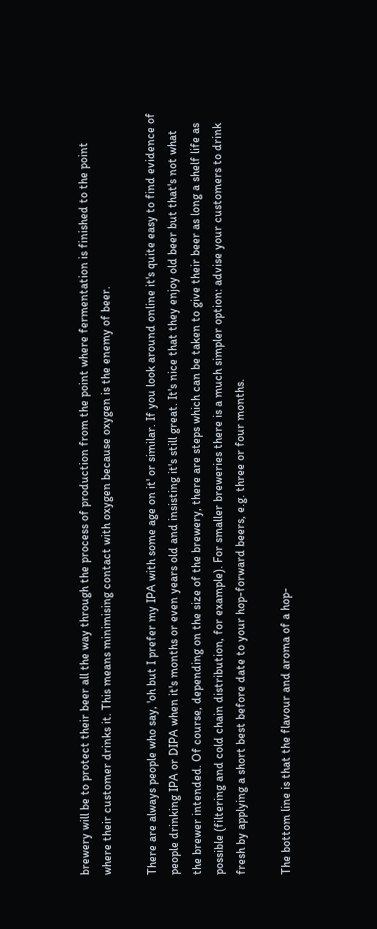brewery will be to protect their beer all the way through the process of production from the point where fermentation is finished to the point where their customer drinks it. This means minimising contact with oxygen because oxygen is the enemy of beer.

There are always people who say, 'oh but I prefer my IPA with some age on it' or similar. If you look around online it's quite easy to find evidence of people drinking IPA or DIPA when it's months or even years old and insisting it's still great. It's nice that they enjoy old beer but that's not what the brewer intended. Of course, depending on the size of the brewery, there are steps which can be taken to give their beer as long a shelf life as possible (filtering and cold chain distribution, for example). For smaller breweries there is a much simpler option: advise your customers to drink fresh by applying a short best before date to your hop-forward beers, e.g. three or four months.

The bottom line is that the flavour and aroma of a hop-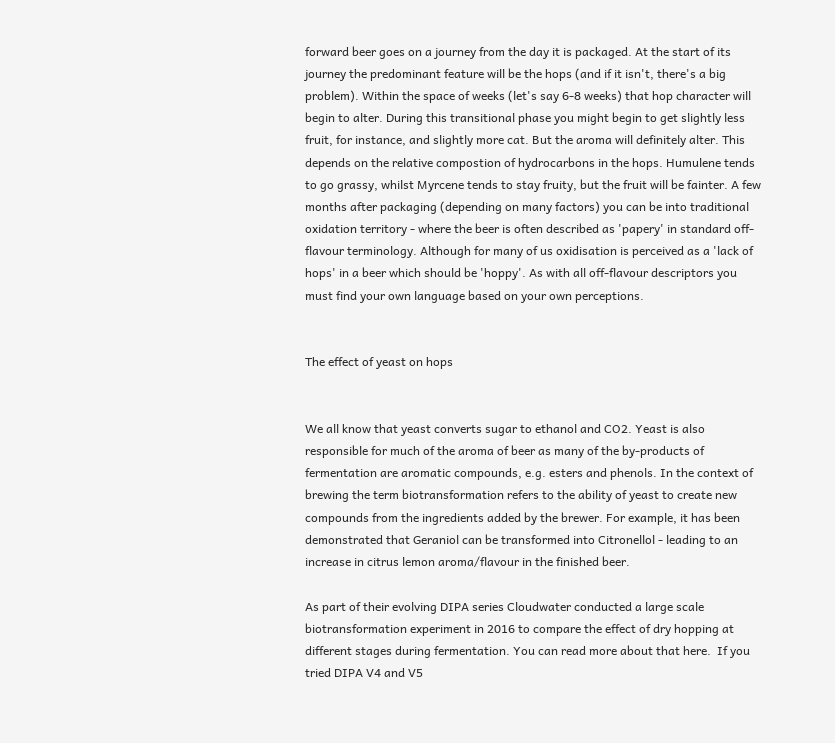forward beer goes on a journey from the day it is packaged. At the start of its journey the predominant feature will be the hops (and if it isn't, there's a big problem). Within the space of weeks (let's say 6-8 weeks) that hop character will begin to alter. During this transitional phase you might begin to get slightly less fruit, for instance, and slightly more cat. But the aroma will definitely alter. This depends on the relative compostion of hydrocarbons in the hops. Humulene tends to go grassy, whilst Myrcene tends to stay fruity, but the fruit will be fainter. A few months after packaging (depending on many factors) you can be into traditional oxidation territory - where the beer is often described as 'papery' in standard off-flavour terminology. Although for many of us oxidisation is perceived as a 'lack of hops' in a beer which should be 'hoppy'. As with all off-flavour descriptors you must find your own language based on your own perceptions.


The effect of yeast on hops


We all know that yeast converts sugar to ethanol and CO2. Yeast is also responsible for much of the aroma of beer as many of the by-products of fermentation are aromatic compounds, e.g. esters and phenols. In the context of brewing the term biotransformation refers to the ability of yeast to create new compounds from the ingredients added by the brewer. For example, it has been demonstrated that Geraniol can be transformed into Citronellol - leading to an increase in citrus lemon aroma/flavour in the finished beer.

As part of their evolving DIPA series Cloudwater conducted a large scale biotransformation experiment in 2016 to compare the effect of dry hopping at different stages during fermentation. You can read more about that here.  If you tried DIPA V4 and V5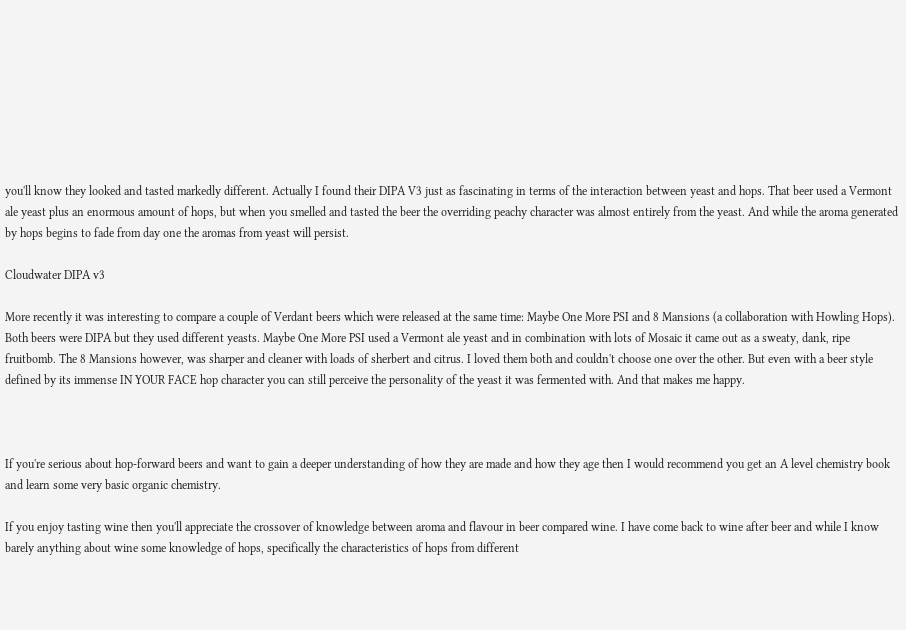you'll know they looked and tasted markedly different. Actually I found their DIPA V3 just as fascinating in terms of the interaction between yeast and hops. That beer used a Vermont ale yeast plus an enormous amount of hops, but when you smelled and tasted the beer the overriding peachy character was almost entirely from the yeast. And while the aroma generated by hops begins to fade from day one the aromas from yeast will persist.

Cloudwater DIPA v3

More recently it was interesting to compare a couple of Verdant beers which were released at the same time: Maybe One More PSI and 8 Mansions (a collaboration with Howling Hops). Both beers were DIPA but they used different yeasts. Maybe One More PSI used a Vermont ale yeast and in combination with lots of Mosaic it came out as a sweaty, dank, ripe fruitbomb. The 8 Mansions however, was sharper and cleaner with loads of sherbert and citrus. I loved them both and couldn't choose one over the other. But even with a beer style defined by its immense IN YOUR FACE hop character you can still perceive the personality of the yeast it was fermented with. And that makes me happy.



If you're serious about hop-forward beers and want to gain a deeper understanding of how they are made and how they age then I would recommend you get an A level chemistry book and learn some very basic organic chemistry.

If you enjoy tasting wine then you'll appreciate the crossover of knowledge between aroma and flavour in beer compared wine. I have come back to wine after beer and while I know barely anything about wine some knowledge of hops, specifically the characteristics of hops from different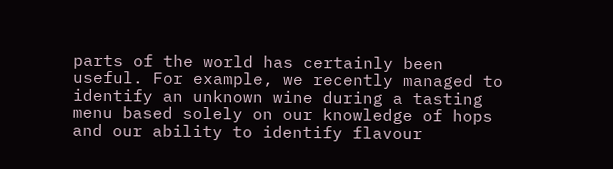parts of the world has certainly been useful. For example, we recently managed to identify an unknown wine during a tasting menu based solely on our knowledge of hops and our ability to identify flavour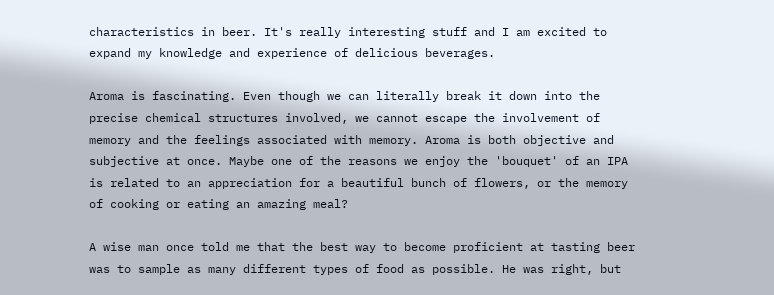characteristics in beer. It's really interesting stuff and I am excited to expand my knowledge and experience of delicious beverages.

Aroma is fascinating. Even though we can literally break it down into the precise chemical structures involved, we cannot escape the involvement of memory and the feelings associated with memory. Aroma is both objective and subjective at once. Maybe one of the reasons we enjoy the 'bouquet' of an IPA is related to an appreciation for a beautiful bunch of flowers, or the memory of cooking or eating an amazing meal?

A wise man once told me that the best way to become proficient at tasting beer was to sample as many different types of food as possible. He was right, but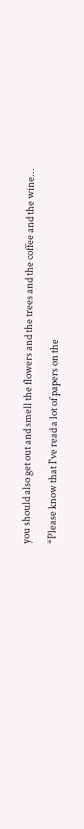you should also get out and smell the flowers and the trees and the coffee and the wine...

*Please know that I've read a lot of papers on the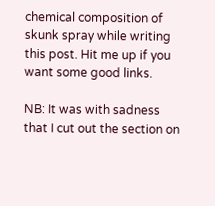chemical composition of skunk spray while writing this post. Hit me up if you want some good links.

NB: It was with sadness that I cut out the section on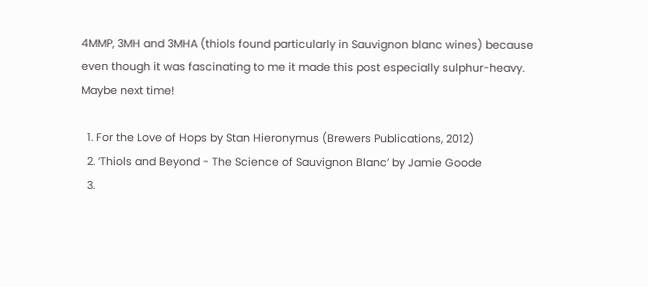4MMP, 3MH and 3MHA (thiols found particularly in Sauvignon blanc wines) because even though it was fascinating to me it made this post especially sulphur-heavy. Maybe next time!

  1. For the Love of Hops by Stan Hieronymus (Brewers Publications, 2012)
  2. ‘Thiols and Beyond - The Science of Sauvignon Blanc’ by Jamie Goode
  3.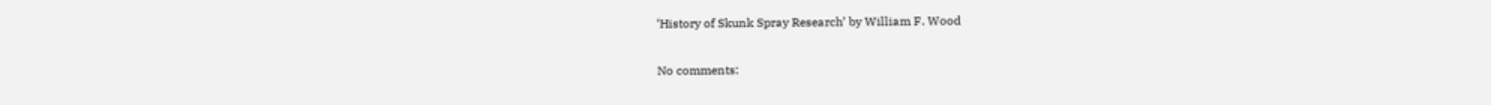‘History of Skunk Spray Research’ by William F. Wood

No comments: